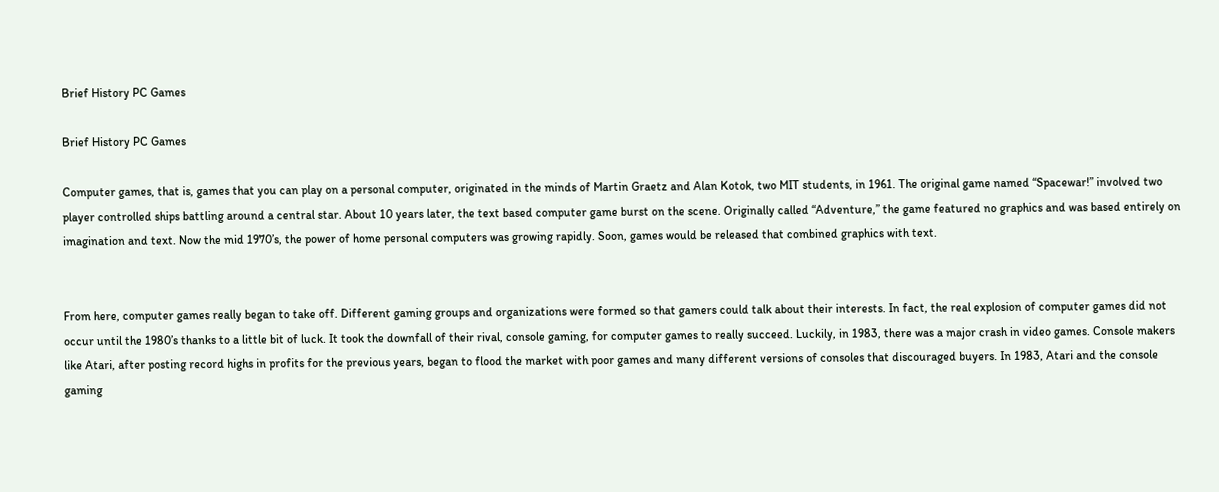Brief History PC Games

Brief History PC Games

Computer games, that is, games that you can play on a personal computer, originated in the minds of Martin Graetz and Alan Kotok, two MIT students, in 1961. The original game named “Spacewar!” involved two player controlled ships battling around a central star. About 10 years later, the text based computer game burst on the scene. Originally called “Adventure,” the game featured no graphics and was based entirely on imagination and text. Now the mid 1970’s, the power of home personal computers was growing rapidly. Soon, games would be released that combined graphics with text.


From here, computer games really began to take off. Different gaming groups and organizations were formed so that gamers could talk about their interests. In fact, the real explosion of computer games did not occur until the 1980’s thanks to a little bit of luck. It took the downfall of their rival, console gaming, for computer games to really succeed. Luckily, in 1983, there was a major crash in video games. Console makers like Atari, after posting record highs in profits for the previous years, began to flood the market with poor games and many different versions of consoles that discouraged buyers. In 1983, Atari and the console gaming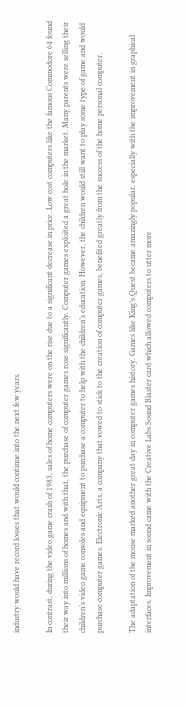industry would have record losses that would continue into the next few years.

In contrast, during the video game crash of 1983, sales of home computers were on the rise due to a significant decrease in price. Low cost computers like the famous Commodore 64 found their way into millions of homes and with that, the purchase of computer games rose significantly. Computer games exploited a great hole in the market. Many parents were selling their children’s video game consoles and equipment to purchase a computer to help with the children’s education. However, the children would still want to play some type of game and would purchase computer games. Electronic Arts, a company that vowed to stick to the creation of computer games, benefited greatly from the success of the home personal computer.

The adaptation of the mouse marked another great day in computer games history. Games like King’s Quest became amazingly popular, especially with the improvement in graphical interfaces. Improvement in sound came with the Creative Labs Sound Blaster card which allowed computers to utter more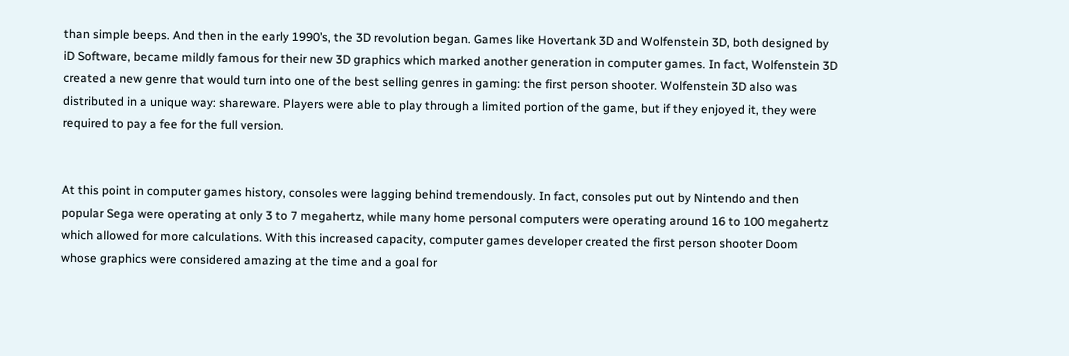than simple beeps. And then in the early 1990’s, the 3D revolution began. Games like Hovertank 3D and Wolfenstein 3D, both designed by iD Software, became mildly famous for their new 3D graphics which marked another generation in computer games. In fact, Wolfenstein 3D created a new genre that would turn into one of the best selling genres in gaming: the first person shooter. Wolfenstein 3D also was distributed in a unique way: shareware. Players were able to play through a limited portion of the game, but if they enjoyed it, they were required to pay a fee for the full version.


At this point in computer games history, consoles were lagging behind tremendously. In fact, consoles put out by Nintendo and then popular Sega were operating at only 3 to 7 megahertz, while many home personal computers were operating around 16 to 100 megahertz which allowed for more calculations. With this increased capacity, computer games developer created the first person shooter Doom whose graphics were considered amazing at the time and a goal for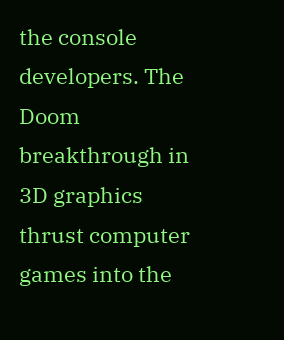the console developers. The Doom breakthrough in 3D graphics thrust computer games into the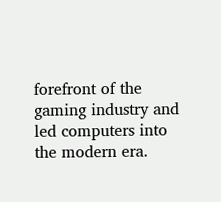forefront of the gaming industry and led computers into the modern era.